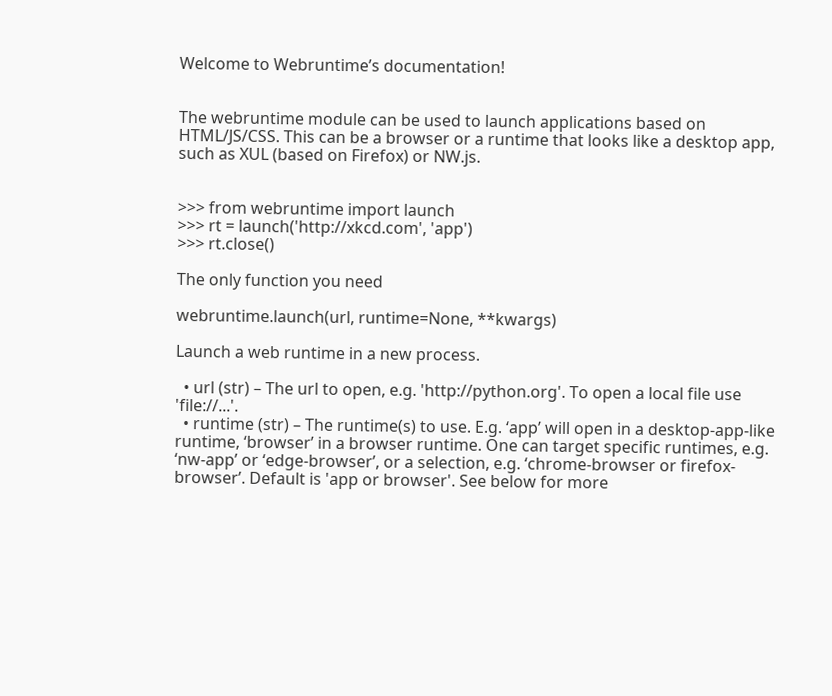Welcome to Webruntime’s documentation!


The webruntime module can be used to launch applications based on HTML/JS/CSS. This can be a browser or a runtime that looks like a desktop app, such as XUL (based on Firefox) or NW.js.


>>> from webruntime import launch
>>> rt = launch('http://xkcd.com', 'app')
>>> rt.close()

The only function you need

webruntime.launch(url, runtime=None, **kwargs)

Launch a web runtime in a new process.

  • url (str) – The url to open, e.g. 'http://python.org'. To open a local file use 'file://...'.
  • runtime (str) – The runtime(s) to use. E.g. ‘app’ will open in a desktop-app-like runtime, ‘browser’ in a browser runtime. One can target specific runtimes, e.g. ‘nw-app’ or ‘edge-browser’, or a selection, e.g. ‘chrome-browser or firefox-browser’. Default is 'app or browser'. See below for more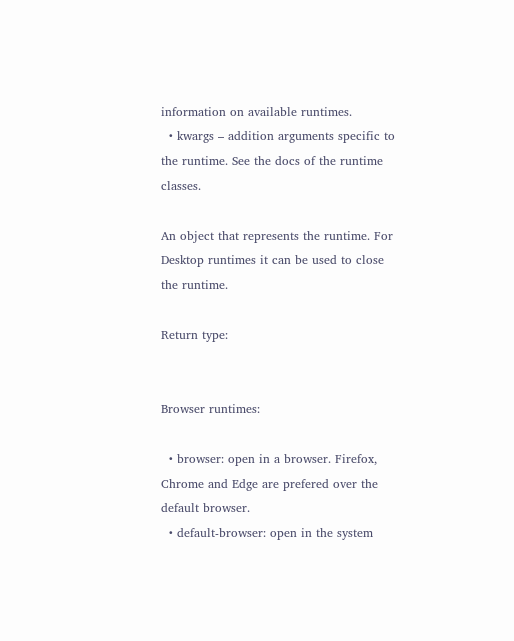information on available runtimes.
  • kwargs – addition arguments specific to the runtime. See the docs of the runtime classes.

An object that represents the runtime. For Desktop runtimes it can be used to close the runtime.

Return type:


Browser runtimes:

  • browser: open in a browser. Firefox, Chrome and Edge are prefered over the default browser.
  • default-browser: open in the system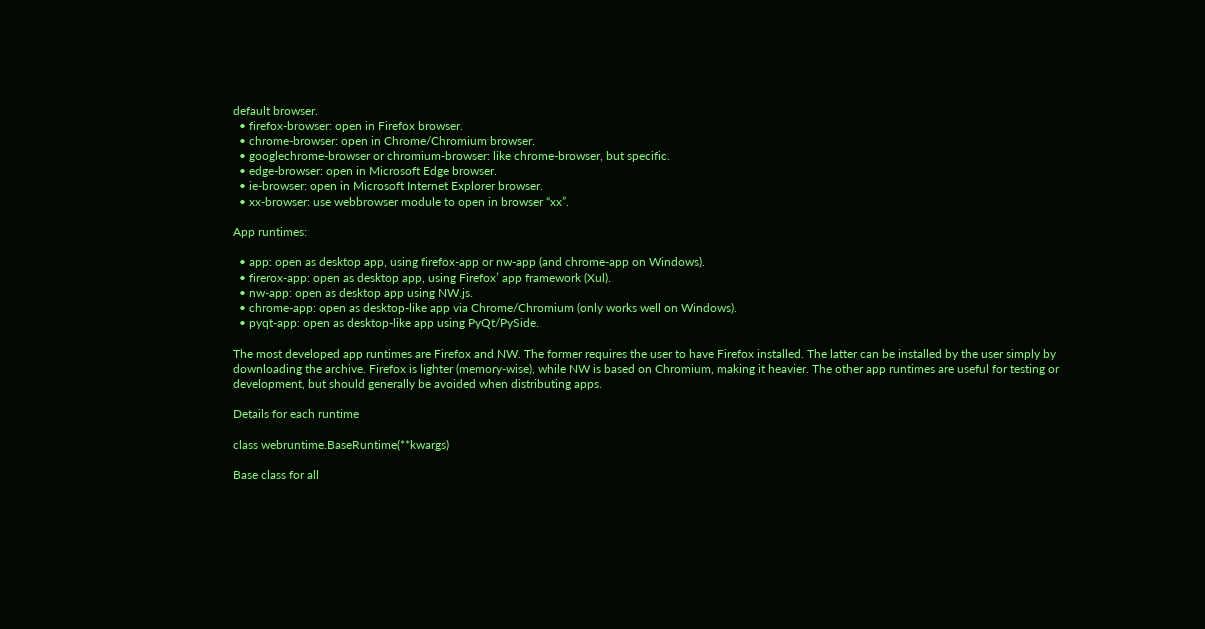default browser.
  • firefox-browser: open in Firefox browser.
  • chrome-browser: open in Chrome/Chromium browser.
  • googlechrome-browser or chromium-browser: like chrome-browser, but specific.
  • edge-browser: open in Microsoft Edge browser.
  • ie-browser: open in Microsoft Internet Explorer browser.
  • xx-browser: use webbrowser module to open in browser “xx”.

App runtimes:

  • app: open as desktop app, using firefox-app or nw-app (and chrome-app on Windows).
  • firerox-app: open as desktop app, using Firefox’ app framework (Xul).
  • nw-app: open as desktop app using NW.js.
  • chrome-app: open as desktop-like app via Chrome/Chromium (only works well on Windows).
  • pyqt-app: open as desktop-like app using PyQt/PySide.

The most developed app runtimes are Firefox and NW. The former requires the user to have Firefox installed. The latter can be installed by the user simply by downloading the archive. Firefox is lighter (memory-wise), while NW is based on Chromium, making it heavier. The other app runtimes are useful for testing or development, but should generally be avoided when distributing apps.

Details for each runtime

class webruntime.BaseRuntime(**kwargs)

Base class for all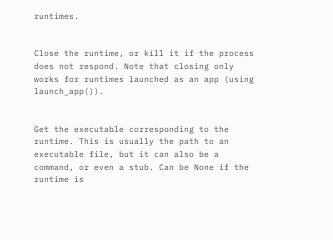runtimes.


Close the runtime, or kill it if the process does not respond. Note that closing only works for runtimes launched as an app (using launch_app()).


Get the executable corresponding to the runtime. This is usually the path to an executable file, but it can also be a command, or even a stub. Can be None if the runtime is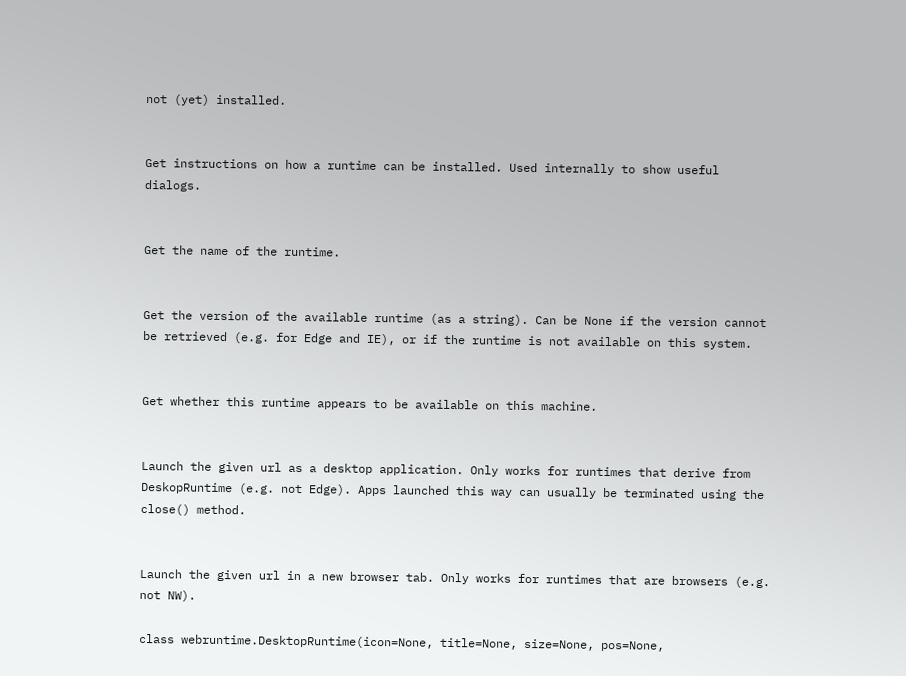not (yet) installed.


Get instructions on how a runtime can be installed. Used internally to show useful dialogs.


Get the name of the runtime.


Get the version of the available runtime (as a string). Can be None if the version cannot be retrieved (e.g. for Edge and IE), or if the runtime is not available on this system.


Get whether this runtime appears to be available on this machine.


Launch the given url as a desktop application. Only works for runtimes that derive from DeskopRuntime (e.g. not Edge). Apps launched this way can usually be terminated using the close() method.


Launch the given url in a new browser tab. Only works for runtimes that are browsers (e.g. not NW).

class webruntime.DesktopRuntime(icon=None, title=None, size=None, pos=None,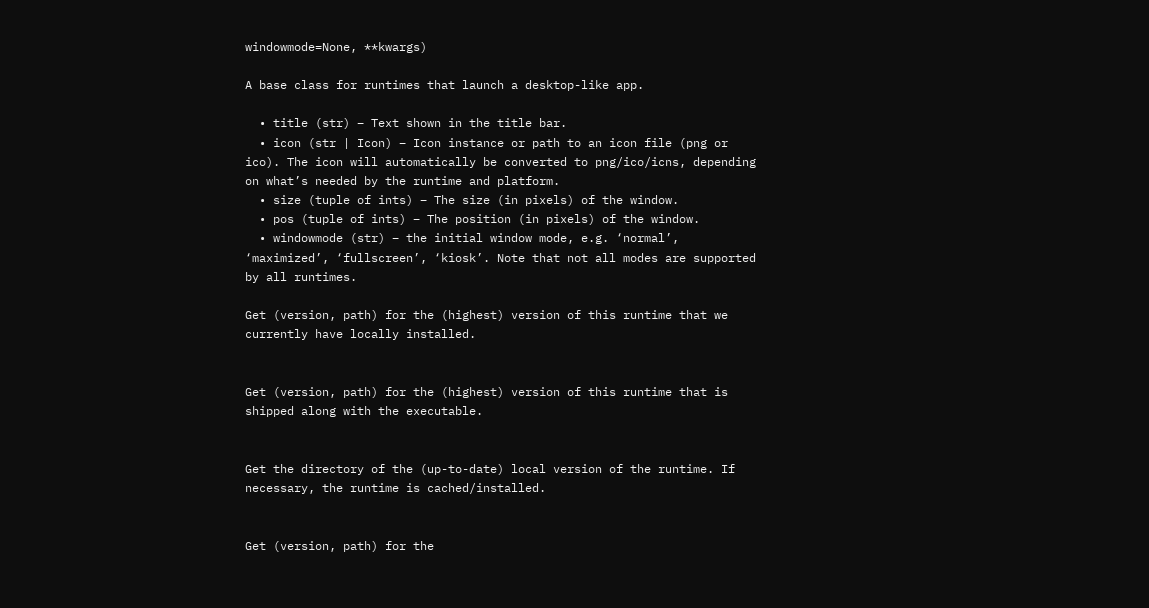windowmode=None, **kwargs)

A base class for runtimes that launch a desktop-like app.

  • title (str) – Text shown in the title bar.
  • icon (str | Icon) – Icon instance or path to an icon file (png or ico). The icon will automatically be converted to png/ico/icns, depending on what’s needed by the runtime and platform.
  • size (tuple of ints) – The size (in pixels) of the window.
  • pos (tuple of ints) – The position (in pixels) of the window.
  • windowmode (str) – the initial window mode, e.g. ‘normal’, ‘maximized’, ‘fullscreen’, ‘kiosk’. Note that not all modes are supported by all runtimes.

Get (version, path) for the (highest) version of this runtime that we currently have locally installed.


Get (version, path) for the (highest) version of this runtime that is shipped along with the executable.


Get the directory of the (up-to-date) local version of the runtime. If necessary, the runtime is cached/installed.


Get (version, path) for the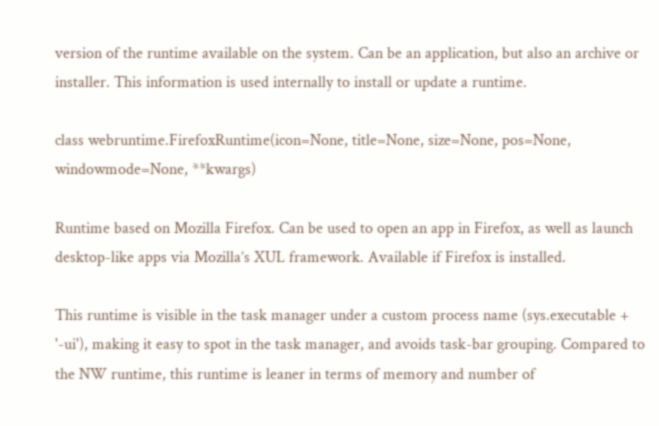version of the runtime available on the system. Can be an application, but also an archive or installer. This information is used internally to install or update a runtime.

class webruntime.FirefoxRuntime(icon=None, title=None, size=None, pos=None, windowmode=None, **kwargs)

Runtime based on Mozilla Firefox. Can be used to open an app in Firefox, as well as launch desktop-like apps via Mozilla’s XUL framework. Available if Firefox is installed.

This runtime is visible in the task manager under a custom process name (sys.executable + '-ui'), making it easy to spot in the task manager, and avoids task-bar grouping. Compared to the NW runtime, this runtime is leaner in terms of memory and number of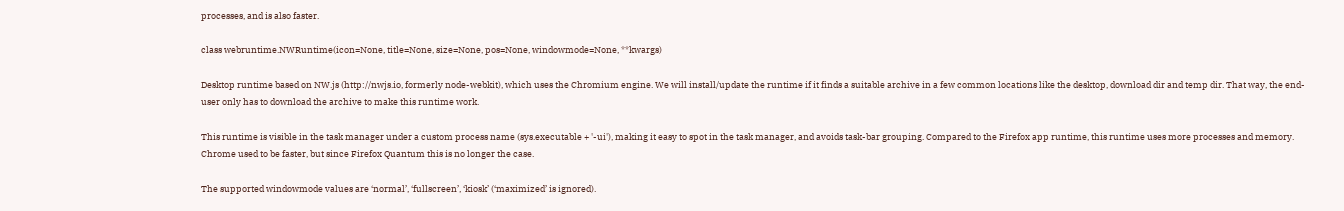processes, and is also faster.

class webruntime.NWRuntime(icon=None, title=None, size=None, pos=None, windowmode=None, **kwargs)

Desktop runtime based on NW.js (http://nwjs.io, formerly node-webkit), which uses the Chromium engine. We will install/update the runtime if it finds a suitable archive in a few common locations like the desktop, download dir and temp dir. That way, the end-user only has to download the archive to make this runtime work.

This runtime is visible in the task manager under a custom process name (sys.executable + '-ui'), making it easy to spot in the task manager, and avoids task-bar grouping. Compared to the Firefox app runtime, this runtime uses more processes and memory. Chrome used to be faster, but since Firefox Quantum this is no longer the case.

The supported windowmode values are ‘normal’, ‘fullscreen’, ‘kiosk’ (‘maximized’ is ignored).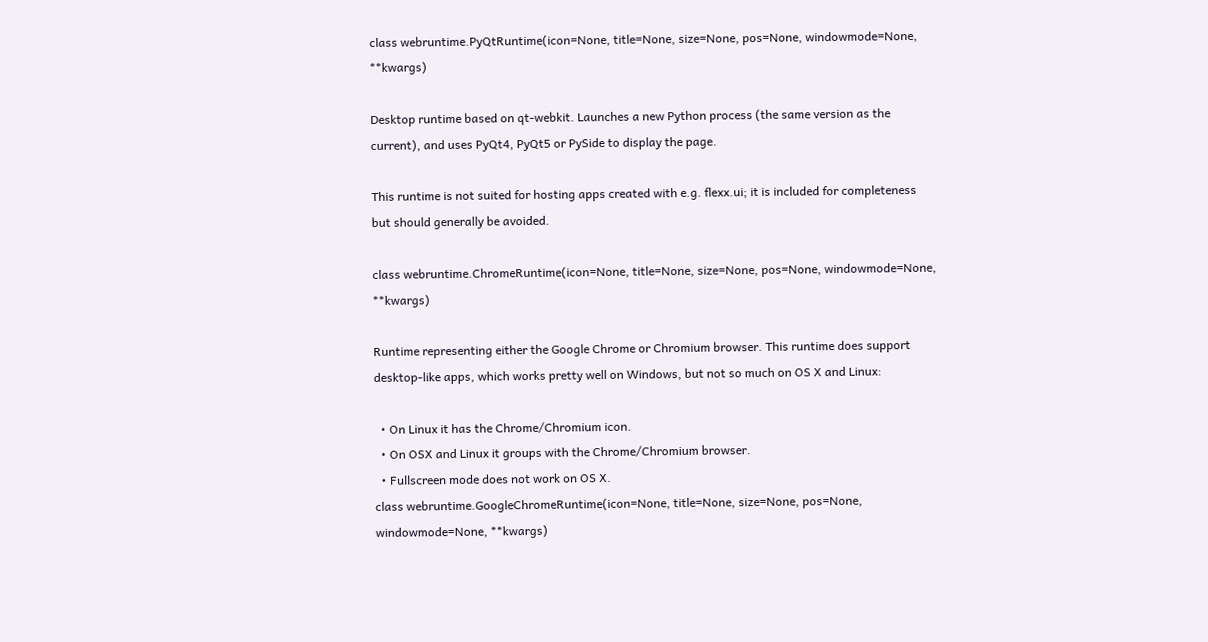class webruntime.PyQtRuntime(icon=None, title=None, size=None, pos=None, windowmode=None, **kwargs)

Desktop runtime based on qt-webkit. Launches a new Python process (the same version as the current), and uses PyQt4, PyQt5 or PySide to display the page.

This runtime is not suited for hosting apps created with e.g. flexx.ui; it is included for completeness but should generally be avoided.

class webruntime.ChromeRuntime(icon=None, title=None, size=None, pos=None, windowmode=None, **kwargs)

Runtime representing either the Google Chrome or Chromium browser. This runtime does support desktop-like apps, which works pretty well on Windows, but not so much on OS X and Linux:

  • On Linux it has the Chrome/Chromium icon.
  • On OSX and Linux it groups with the Chrome/Chromium browser.
  • Fullscreen mode does not work on OS X.
class webruntime.GoogleChromeRuntime(icon=None, title=None, size=None, pos=None, windowmode=None, **kwargs)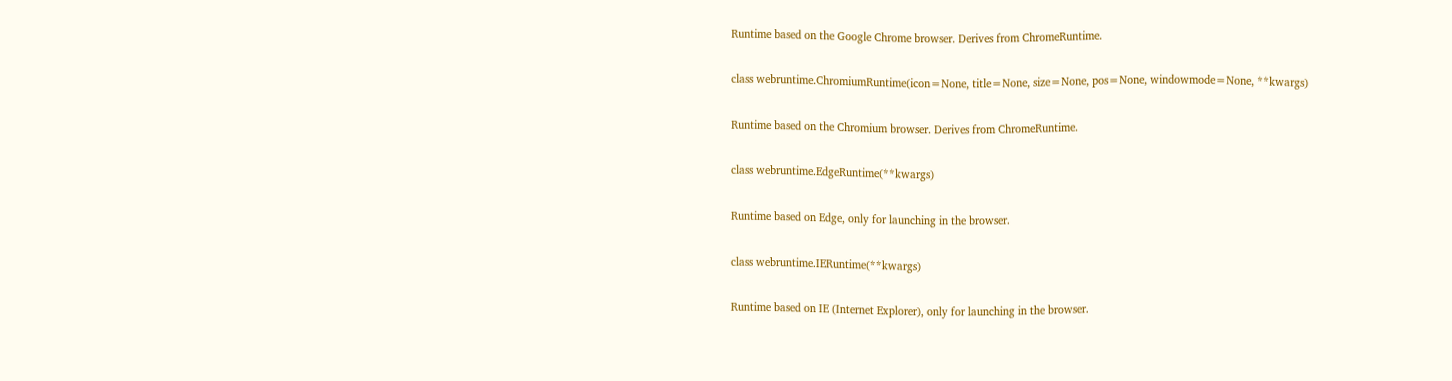Runtime based on the Google Chrome browser. Derives from ChromeRuntime.

class webruntime.ChromiumRuntime(icon=None, title=None, size=None, pos=None, windowmode=None, **kwargs)

Runtime based on the Chromium browser. Derives from ChromeRuntime.

class webruntime.EdgeRuntime(**kwargs)

Runtime based on Edge, only for launching in the browser.

class webruntime.IERuntime(**kwargs)

Runtime based on IE (Internet Explorer), only for launching in the browser.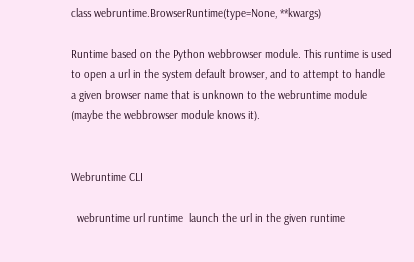class webruntime.BrowserRuntime(type=None, **kwargs)

Runtime based on the Python webbrowser module. This runtime is used to open a url in the system default browser, and to attempt to handle a given browser name that is unknown to the webruntime module (maybe the webbrowser module knows it).


Webruntime CLI

  webruntime url runtime  launch the url in the given runtime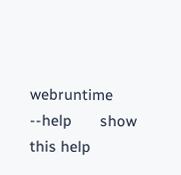webruntime --help       show this help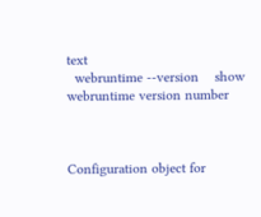text
  webruntime --version    show webruntime version number



Configuration object for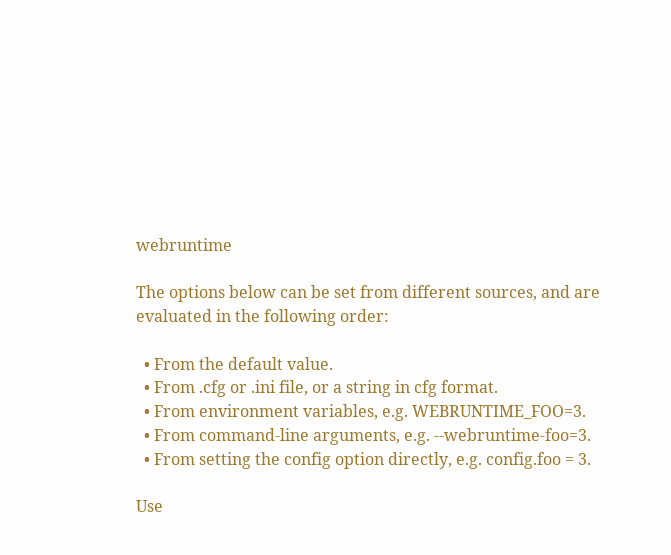webruntime

The options below can be set from different sources, and are evaluated in the following order:

  • From the default value.
  • From .cfg or .ini file, or a string in cfg format.
  • From environment variables, e.g. WEBRUNTIME_FOO=3.
  • From command-line arguments, e.g. --webruntime-foo=3.
  • From setting the config option directly, e.g. config.foo = 3.

Use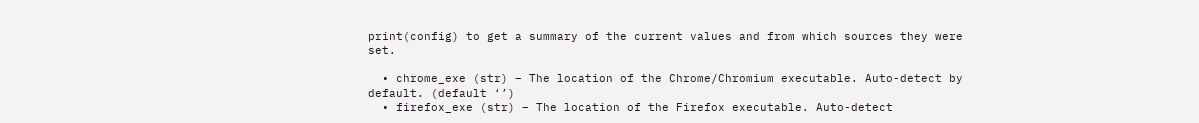print(config) to get a summary of the current values and from which sources they were set.

  • chrome_exe (str) – The location of the Chrome/Chromium executable. Auto-detect by default. (default ‘’)
  • firefox_exe (str) – The location of the Firefox executable. Auto-detect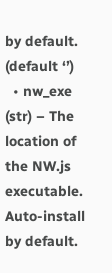by default. (default ‘’)
  • nw_exe (str) – The location of the NW.js executable. Auto-install by default.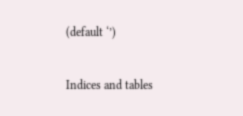(default ‘’)

Indices and tables